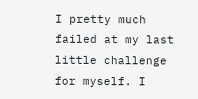I pretty much failed at my last little challenge for myself. I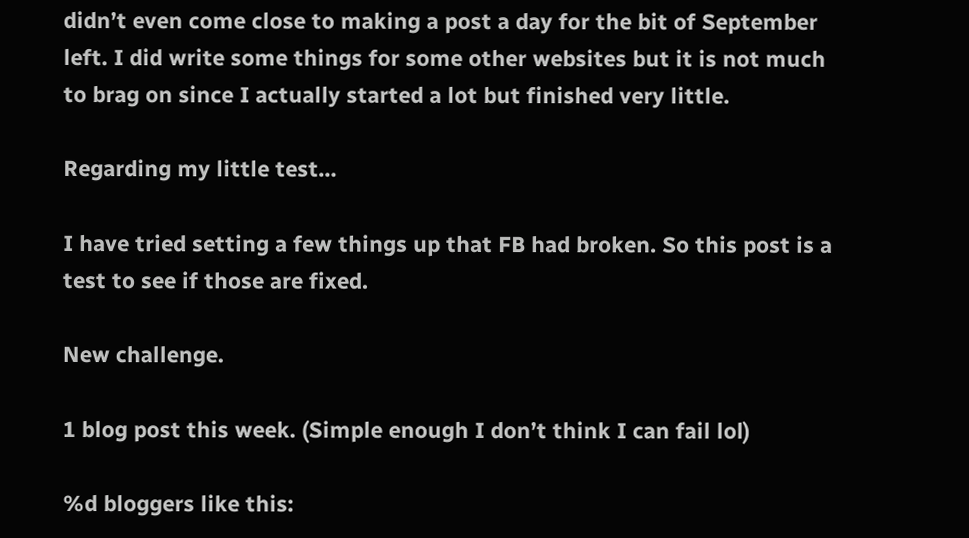didn’t even come close to making a post a day for the bit of September left. I did write some things for some other websites but it is not much to brag on since I actually started a lot but finished very little.

Regarding my little test…

I have tried setting a few things up that FB had broken. So this post is a test to see if those are fixed.

New challenge.

1 blog post this week. (Simple enough I don’t think I can fail lol)

%d bloggers like this: